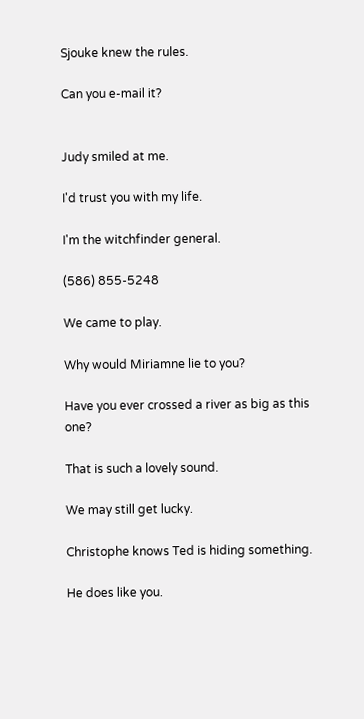Sjouke knew the rules.

Can you e-mail it?


Judy smiled at me.

I'd trust you with my life.

I'm the witchfinder general.

(586) 855-5248

We came to play.

Why would Miriamne lie to you?

Have you ever crossed a river as big as this one?

That is such a lovely sound.

We may still get lucky.

Christophe knows Ted is hiding something.

He does like you.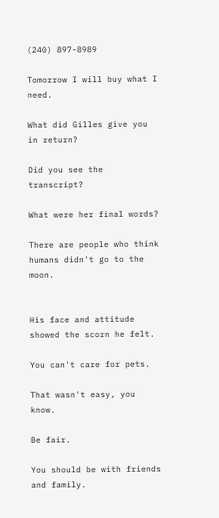(240) 897-8989

Tomorrow I will buy what I need.

What did Gilles give you in return?

Did you see the transcript?

What were her final words?

There are people who think humans didn't go to the moon.


His face and attitude showed the scorn he felt.

You can't care for pets.

That wasn't easy, you know.

Be fair.

You should be with friends and family.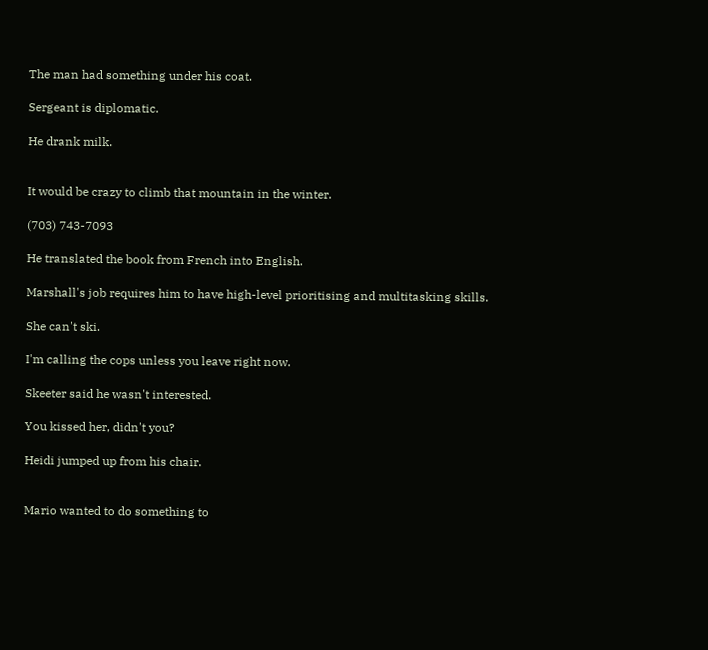The man had something under his coat.

Sergeant is diplomatic.

He drank milk.


It would be crazy to climb that mountain in the winter.

(703) 743-7093

He translated the book from French into English.

Marshall's job requires him to have high-level prioritising and multitasking skills.

She can't ski.

I'm calling the cops unless you leave right now.

Skeeter said he wasn't interested.

You kissed her, didn't you?

Heidi jumped up from his chair.


Mario wanted to do something to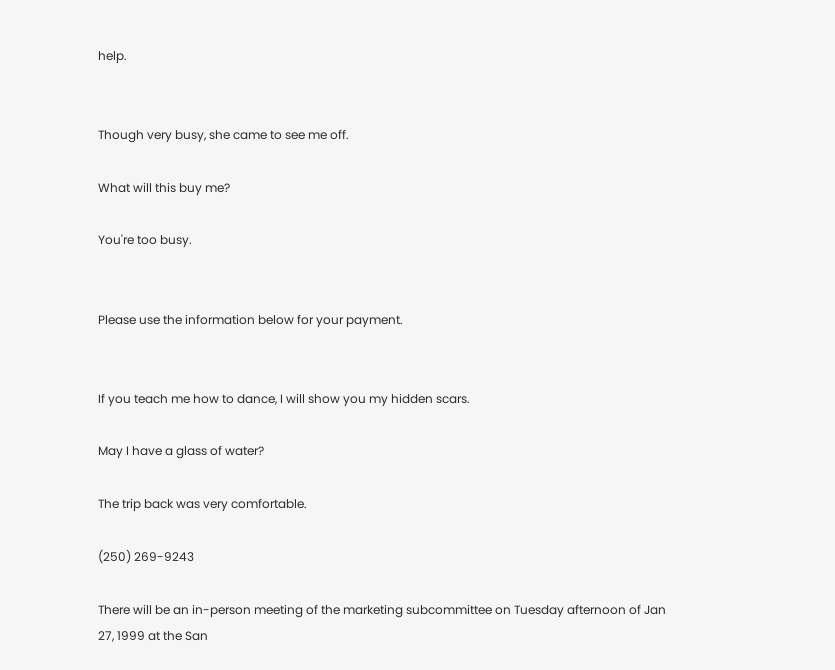help.


Though very busy, she came to see me off.

What will this buy me?

You're too busy.


Please use the information below for your payment.


If you teach me how to dance, I will show you my hidden scars.

May I have a glass of water?

The trip back was very comfortable.

(250) 269-9243

There will be an in-person meeting of the marketing subcommittee on Tuesday afternoon of Jan 27, 1999 at the San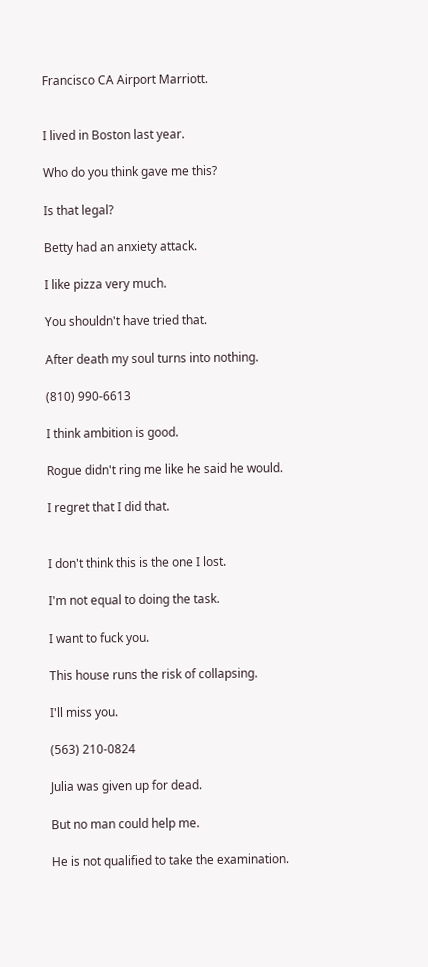Francisco CA Airport Marriott.


I lived in Boston last year.

Who do you think gave me this?

Is that legal?

Betty had an anxiety attack.

I like pizza very much.

You shouldn't have tried that.

After death my soul turns into nothing.

(810) 990-6613

I think ambition is good.

Rogue didn't ring me like he said he would.

I regret that I did that.


I don't think this is the one I lost.

I'm not equal to doing the task.

I want to fuck you.

This house runs the risk of collapsing.

I'll miss you.

(563) 210-0824

Julia was given up for dead.

But no man could help me.

He is not qualified to take the examination.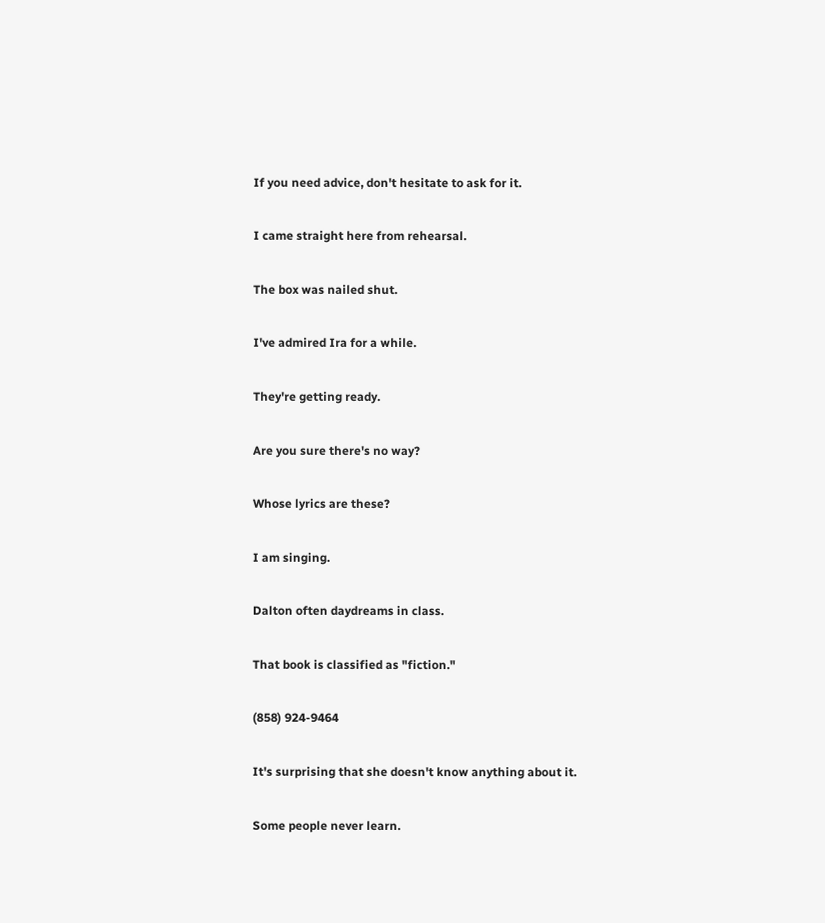If you need advice, don't hesitate to ask for it.

I came straight here from rehearsal.

The box was nailed shut.

I've admired Ira for a while.

They're getting ready.

Are you sure there's no way?

Whose lyrics are these?

I am singing.

Dalton often daydreams in class.

That book is classified as "fiction."

(858) 924-9464

It's surprising that she doesn't know anything about it.

Some people never learn.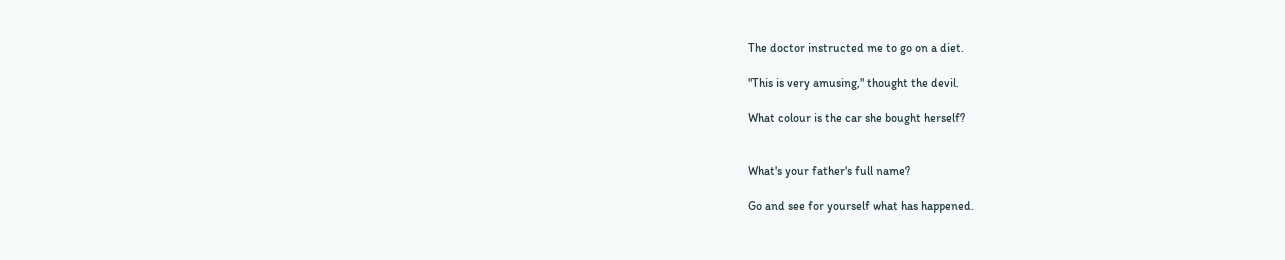The doctor instructed me to go on a diet.

"This is very amusing," thought the devil.

What colour is the car she bought herself?


What's your father's full name?

Go and see for yourself what has happened.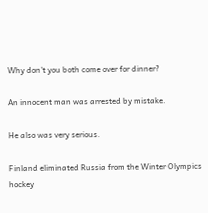Why don't you both come over for dinner?

An innocent man was arrested by mistake.

He also was very serious.

Finland eliminated Russia from the Winter Olympics hockey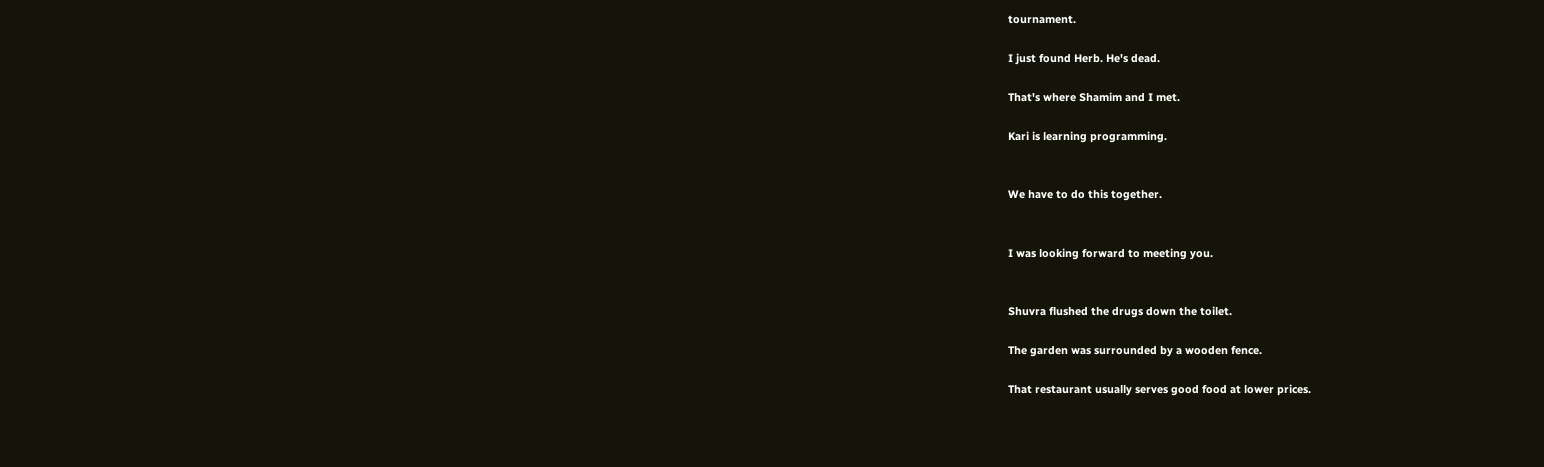tournament.

I just found Herb. He's dead.

That's where Shamim and I met.

Kari is learning programming.


We have to do this together.


I was looking forward to meeting you.


Shuvra flushed the drugs down the toilet.

The garden was surrounded by a wooden fence.

That restaurant usually serves good food at lower prices.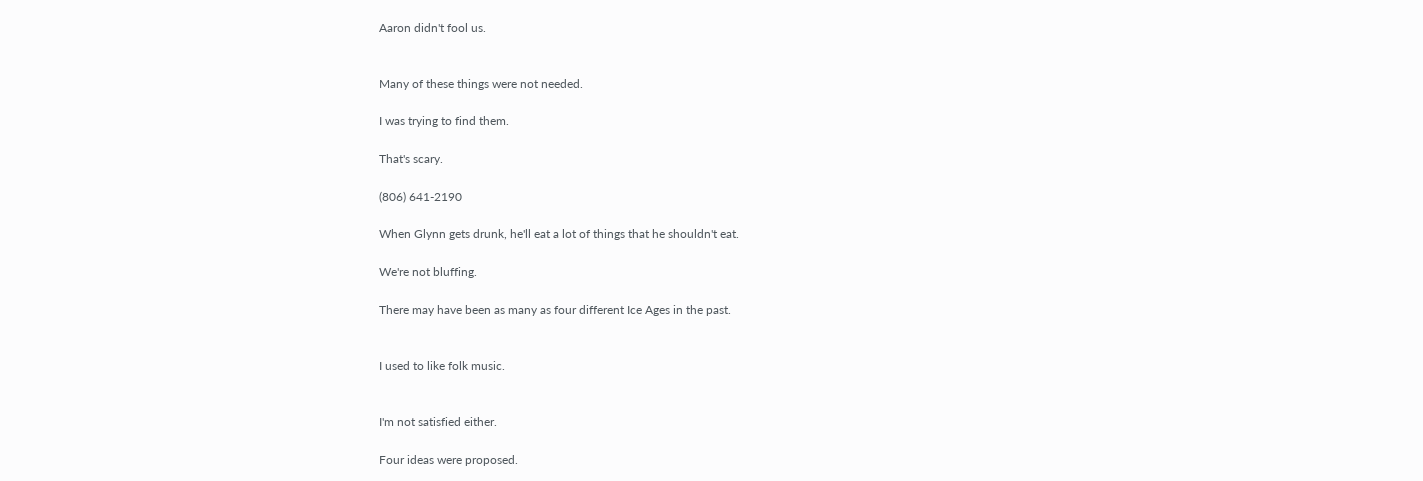Aaron didn't fool us.


Many of these things were not needed.

I was trying to find them.

That's scary.

(806) 641-2190

When Glynn gets drunk, he'll eat a lot of things that he shouldn't eat.

We're not bluffing.

There may have been as many as four different Ice Ages in the past.


I used to like folk music.


I'm not satisfied either.

Four ideas were proposed.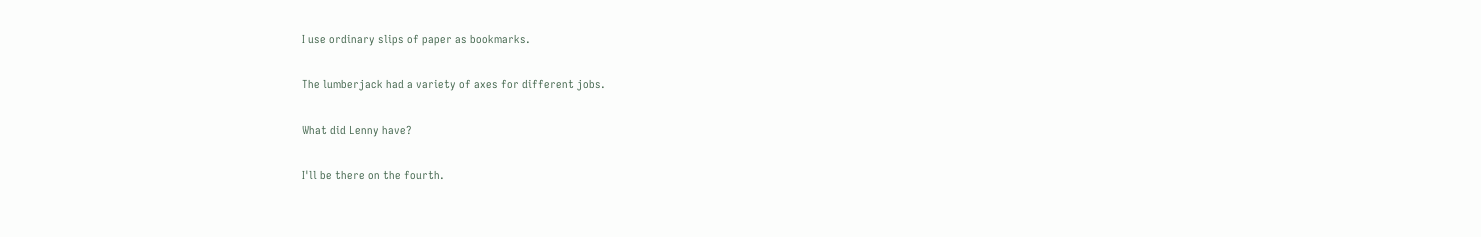I use ordinary slips of paper as bookmarks.

The lumberjack had a variety of axes for different jobs.

What did Lenny have?

I'll be there on the fourth.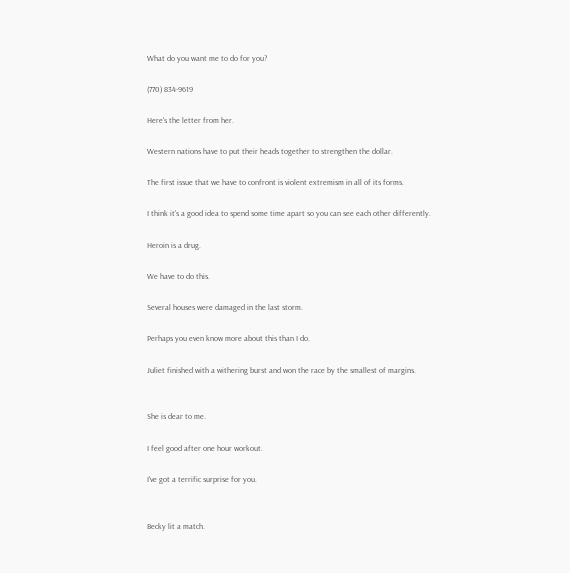What do you want me to do for you?

(770) 834-9619

Here's the letter from her.

Western nations have to put their heads together to strengthen the dollar.

The first issue that we have to confront is violent extremism in all of its forms.

I think it's a good idea to spend some time apart so you can see each other differently.

Heroin is a drug.

We have to do this.

Several houses were damaged in the last storm.

Perhaps you even know more about this than I do.

Juliet finished with a withering burst and won the race by the smallest of margins.


She is dear to me.

I feel good after one hour workout.

I've got a terrific surprise for you.


Becky lit a match.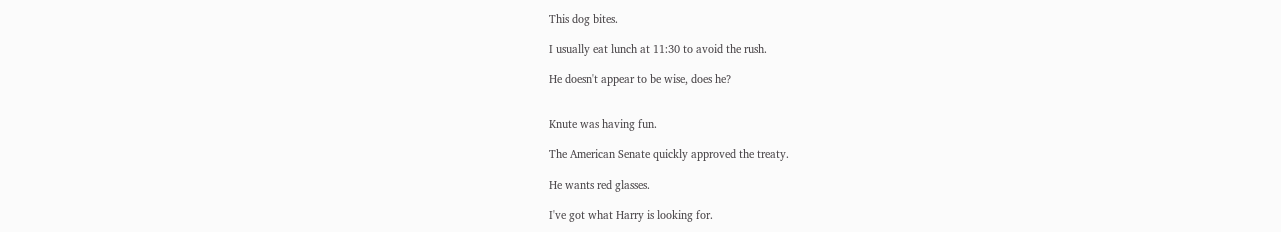This dog bites.

I usually eat lunch at 11:30 to avoid the rush.

He doesn't appear to be wise, does he?


Knute was having fun.

The American Senate quickly approved the treaty.

He wants red glasses.

I've got what Harry is looking for.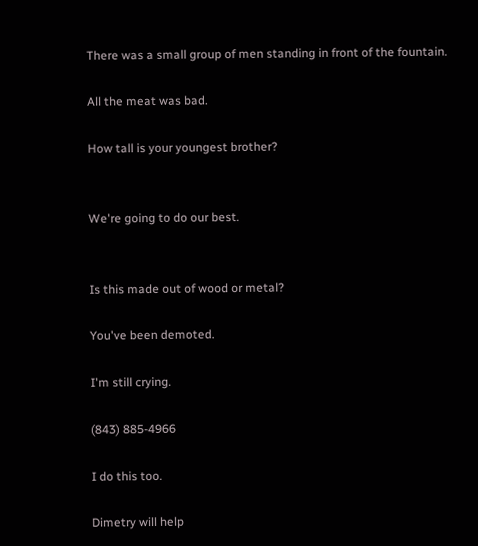There was a small group of men standing in front of the fountain.

All the meat was bad.

How tall is your youngest brother?


We're going to do our best.


Is this made out of wood or metal?

You've been demoted.

I'm still crying.

(843) 885-4966

I do this too.

Dimetry will help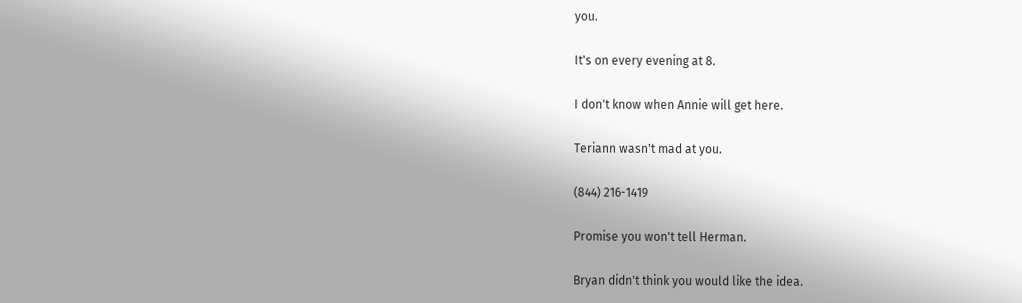you.

It's on every evening at 8.

I don't know when Annie will get here.

Teriann wasn't mad at you.

(844) 216-1419

Promise you won't tell Herman.

Bryan didn't think you would like the idea.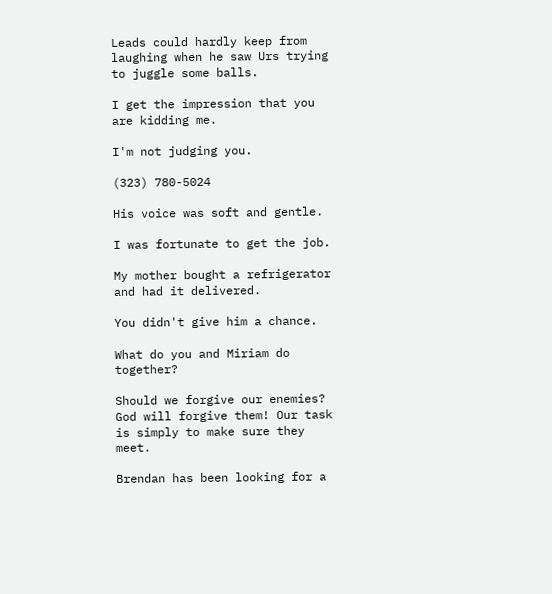Leads could hardly keep from laughing when he saw Urs trying to juggle some balls.

I get the impression that you are kidding me.

I'm not judging you.

(323) 780-5024

His voice was soft and gentle.

I was fortunate to get the job.

My mother bought a refrigerator and had it delivered.

You didn't give him a chance.

What do you and Miriam do together?

Should we forgive our enemies? God will forgive them! Our task is simply to make sure they meet.

Brendan has been looking for a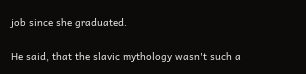job since she graduated.

He said, that the slavic mythology wasn't such a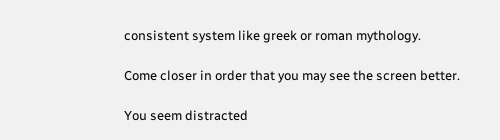consistent system like greek or roman mythology.

Come closer in order that you may see the screen better.

You seem distracted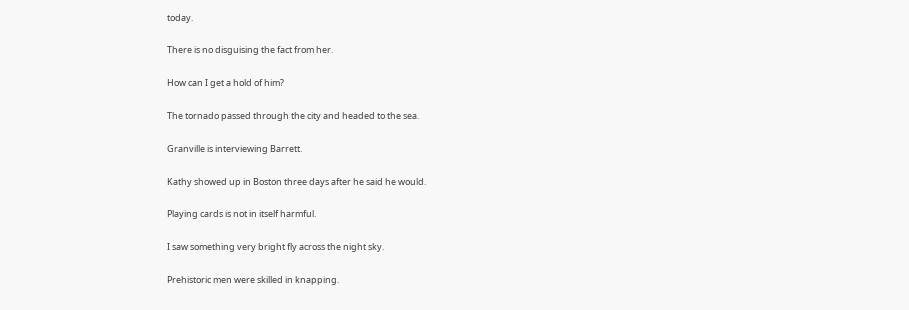today.

There is no disguising the fact from her.

How can I get a hold of him?

The tornado passed through the city and headed to the sea.

Granville is interviewing Barrett.

Kathy showed up in Boston three days after he said he would.

Playing cards is not in itself harmful.

I saw something very bright fly across the night sky.

Prehistoric men were skilled in knapping.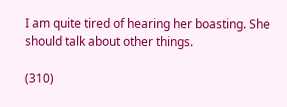I am quite tired of hearing her boasting. She should talk about other things.

(310)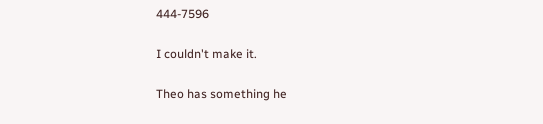444-7596

I couldn't make it.

Theo has something he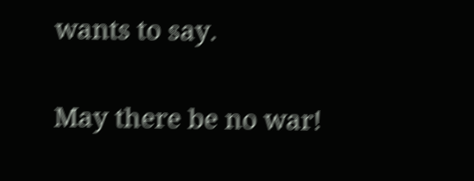wants to say.

May there be no war!